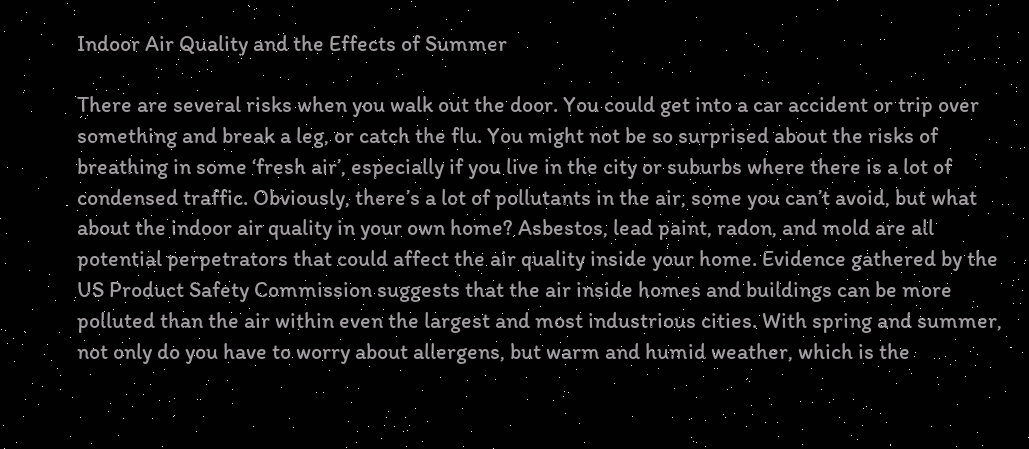Indoor Air Quality and the Effects of Summer

There are several risks when you walk out the door. You could get into a car accident or trip over something and break a leg, or catch the flu. You might not be so surprised about the risks of breathing in some ‘fresh air’, especially if you live in the city or suburbs where there is a lot of condensed traffic. Obviously, there’s a lot of pollutants in the air, some you can’t avoid, but what about the indoor air quality in your own home? Asbestos, lead paint, radon, and mold are all potential perpetrators that could affect the air quality inside your home. Evidence gathered by the US Product Safety Commission suggests that the air inside homes and buildings can be more polluted than the air within even the largest and most industrious cities. With spring and summer, not only do you have to worry about allergens, but warm and humid weather, which is the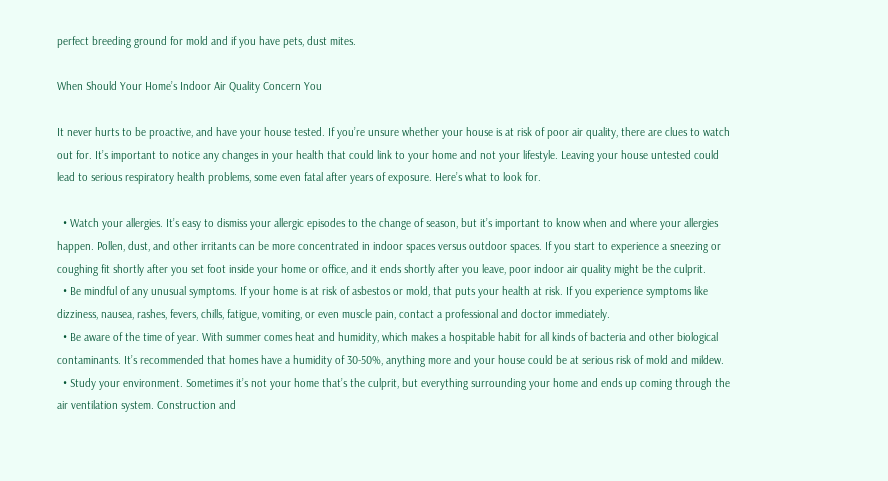perfect breeding ground for mold and if you have pets, dust mites.

When Should Your Home’s Indoor Air Quality Concern You

It never hurts to be proactive, and have your house tested. If you’re unsure whether your house is at risk of poor air quality, there are clues to watch out for. It’s important to notice any changes in your health that could link to your home and not your lifestyle. Leaving your house untested could lead to serious respiratory health problems, some even fatal after years of exposure. Here’s what to look for.

  • Watch your allergies. It’s easy to dismiss your allergic episodes to the change of season, but it’s important to know when and where your allergies happen. Pollen, dust, and other irritants can be more concentrated in indoor spaces versus outdoor spaces. If you start to experience a sneezing or coughing fit shortly after you set foot inside your home or office, and it ends shortly after you leave, poor indoor air quality might be the culprit.
  • Be mindful of any unusual symptoms. If your home is at risk of asbestos or mold, that puts your health at risk. If you experience symptoms like dizziness, nausea, rashes, fevers, chills, fatigue, vomiting, or even muscle pain, contact a professional and doctor immediately.
  • Be aware of the time of year. With summer comes heat and humidity, which makes a hospitable habit for all kinds of bacteria and other biological contaminants. It’s recommended that homes have a humidity of 30-50%, anything more and your house could be at serious risk of mold and mildew.
  • Study your environment. Sometimes it’s not your home that’s the culprit, but everything surrounding your home and ends up coming through the air ventilation system. Construction and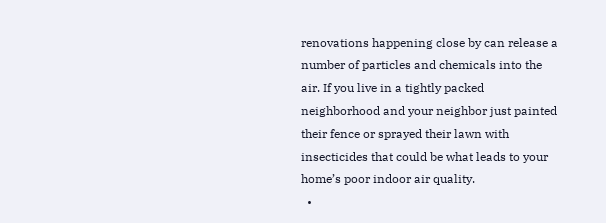renovations happening close by can release a number of particles and chemicals into the air. If you live in a tightly packed neighborhood and your neighbor just painted their fence or sprayed their lawn with insecticides that could be what leads to your home’s poor indoor air quality.
  •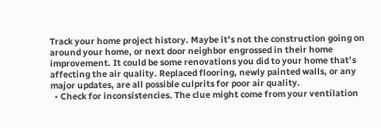Track your home project history. Maybe it’s not the construction going on around your home, or next door neighbor engrossed in their home improvement. It could be some renovations you did to your home that’s affecting the air quality. Replaced flooring, newly painted walls, or any major updates, are all possible culprits for poor air quality.
  • Check for inconsistencies. The clue might come from your ventilation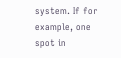system. If for example, one spot in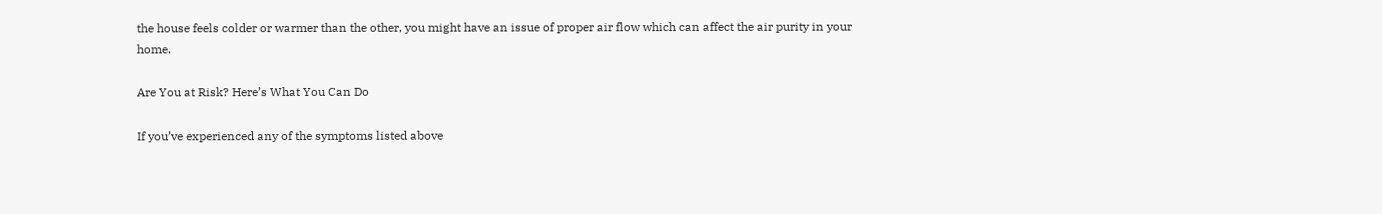the house feels colder or warmer than the other, you might have an issue of proper air flow which can affect the air purity in your home.

Are You at Risk? Here’s What You Can Do

If you’ve experienced any of the symptoms listed above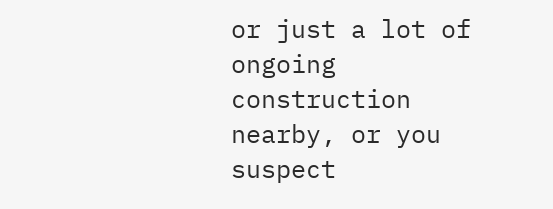or just a lot of ongoing construction nearby, or you suspect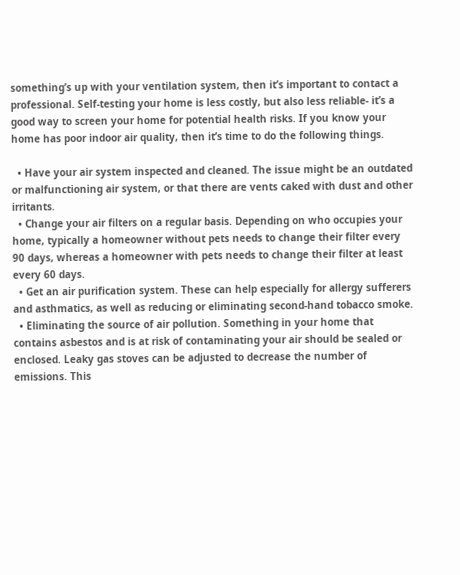something’s up with your ventilation system, then it’s important to contact a professional. Self-testing your home is less costly, but also less reliable- it’s a good way to screen your home for potential health risks. If you know your home has poor indoor air quality, then it’s time to do the following things.

  • Have your air system inspected and cleaned. The issue might be an outdated or malfunctioning air system, or that there are vents caked with dust and other irritants.
  • Change your air filters on a regular basis. Depending on who occupies your home, typically a homeowner without pets needs to change their filter every 90 days, whereas a homeowner with pets needs to change their filter at least every 60 days.
  • Get an air purification system. These can help especially for allergy sufferers and asthmatics, as well as reducing or eliminating second-hand tobacco smoke.
  • Eliminating the source of air pollution. Something in your home that contains asbestos and is at risk of contaminating your air should be sealed or enclosed. Leaky gas stoves can be adjusted to decrease the number of emissions. This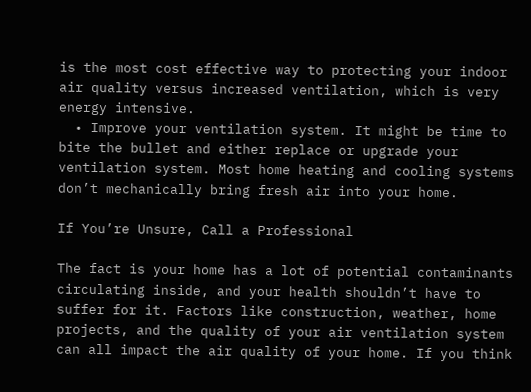is the most cost effective way to protecting your indoor air quality versus increased ventilation, which is very energy intensive.
  • Improve your ventilation system. It might be time to bite the bullet and either replace or upgrade your ventilation system. Most home heating and cooling systems don’t mechanically bring fresh air into your home.

If You’re Unsure, Call a Professional

The fact is your home has a lot of potential contaminants circulating inside, and your health shouldn’t have to suffer for it. Factors like construction, weather, home projects, and the quality of your air ventilation system can all impact the air quality of your home. If you think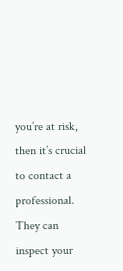you’re at risk, then it’s crucial to contact a professional. They can inspect your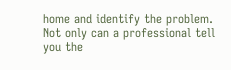home and identify the problem. Not only can a professional tell you the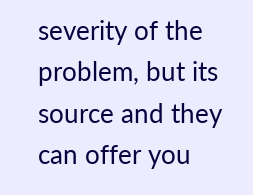severity of the problem, but its source and they can offer you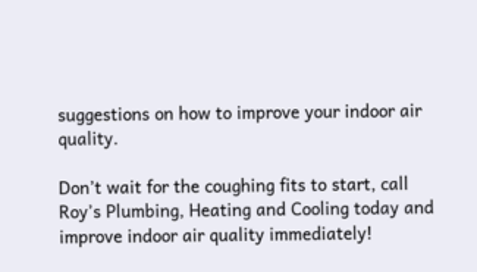suggestions on how to improve your indoor air quality.

Don’t wait for the coughing fits to start, call Roy’s Plumbing, Heating and Cooling today and improve indoor air quality immediately!